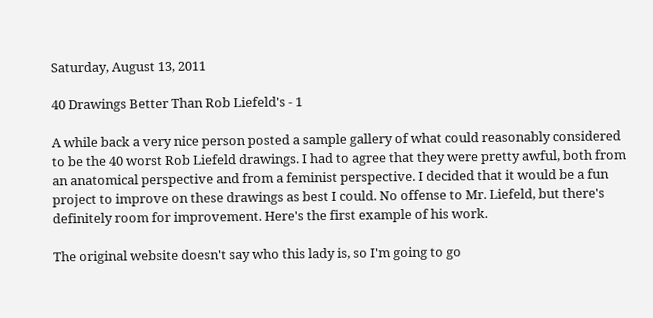Saturday, August 13, 2011

40 Drawings Better Than Rob Liefeld's - 1

A while back a very nice person posted a sample gallery of what could reasonably considered to be the 40 worst Rob Liefeld drawings. I had to agree that they were pretty awful, both from an anatomical perspective and from a feminist perspective. I decided that it would be a fun project to improve on these drawings as best I could. No offense to Mr. Liefeld, but there's definitely room for improvement. Here's the first example of his work.

The original website doesn't say who this lady is, so I'm going to go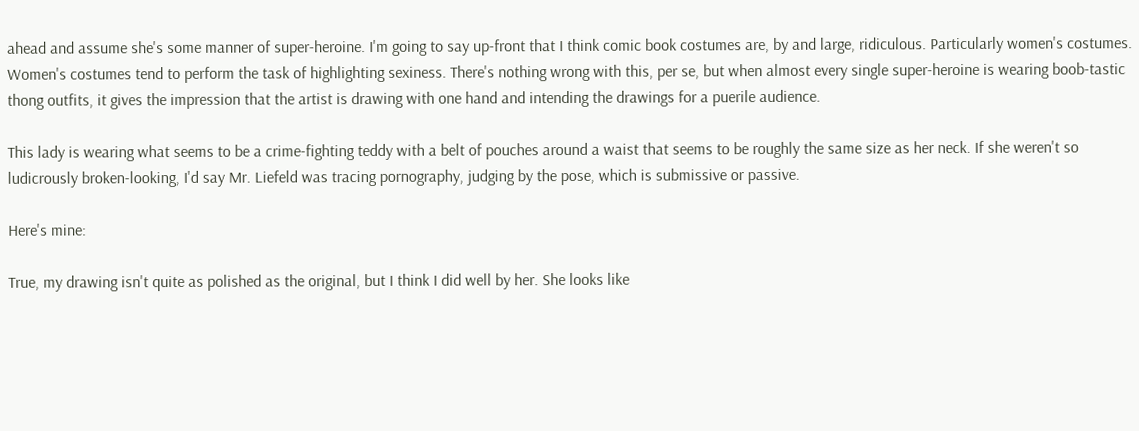ahead and assume she's some manner of super-heroine. I'm going to say up-front that I think comic book costumes are, by and large, ridiculous. Particularly women's costumes. Women's costumes tend to perform the task of highlighting sexiness. There's nothing wrong with this, per se, but when almost every single super-heroine is wearing boob-tastic thong outfits, it gives the impression that the artist is drawing with one hand and intending the drawings for a puerile audience.

This lady is wearing what seems to be a crime-fighting teddy with a belt of pouches around a waist that seems to be roughly the same size as her neck. If she weren't so ludicrously broken-looking, I'd say Mr. Liefeld was tracing pornography, judging by the pose, which is submissive or passive.

Here's mine:

True, my drawing isn't quite as polished as the original, but I think I did well by her. She looks like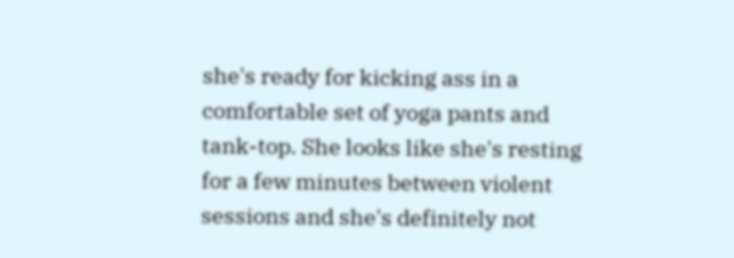she's ready for kicking ass in a comfortable set of yoga pants and tank-top. She looks like she's resting for a few minutes between violent sessions and she's definitely not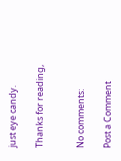just eye candy.

Thanks for reading,


No comments:

Post a Comment